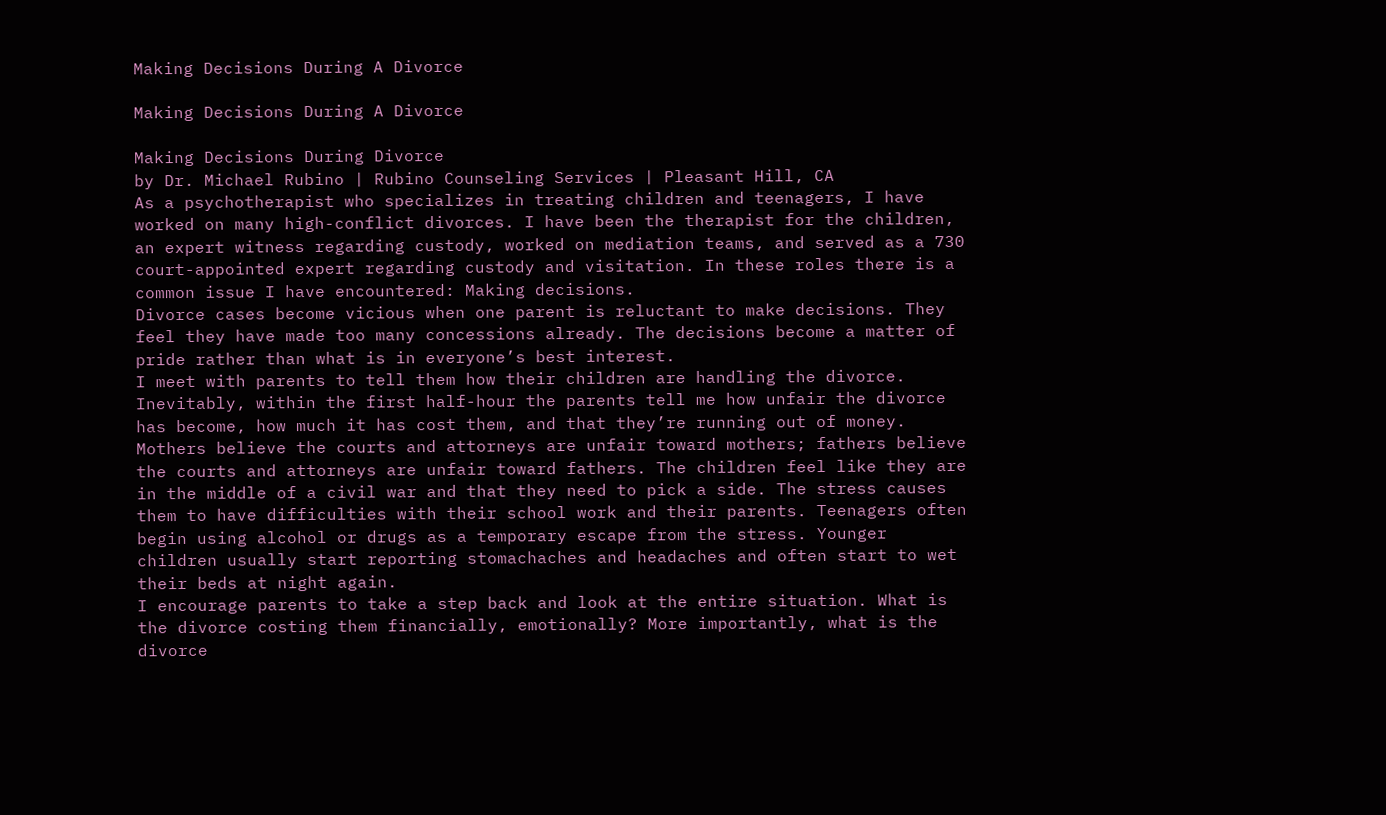Making Decisions During A Divorce

Making Decisions During A Divorce

Making Decisions During Divorce
by Dr. Michael Rubino | Rubino Counseling Services | Pleasant Hill, CA
As a psychotherapist who specializes in treating children and teenagers, I have worked on many high-conflict divorces. I have been the therapist for the children, an expert witness regarding custody, worked on mediation teams, and served as a 730 court-appointed expert regarding custody and visitation. In these roles there is a common issue I have encountered: Making decisions.
Divorce cases become vicious when one parent is reluctant to make decisions. They feel they have made too many concessions already. The decisions become a matter of pride rather than what is in everyone’s best interest.
I meet with parents to tell them how their children are handling the divorce. Inevitably, within the first half-hour the parents tell me how unfair the divorce has become, how much it has cost them, and that they’re running out of money. Mothers believe the courts and attorneys are unfair toward mothers; fathers believe the courts and attorneys are unfair toward fathers. The children feel like they are in the middle of a civil war and that they need to pick a side. The stress causes them to have difficulties with their school work and their parents. Teenagers often begin using alcohol or drugs as a temporary escape from the stress. Younger children usually start reporting stomachaches and headaches and often start to wet their beds at night again.
I encourage parents to take a step back and look at the entire situation. What is the divorce costing them financially, emotionally? More importantly, what is the divorce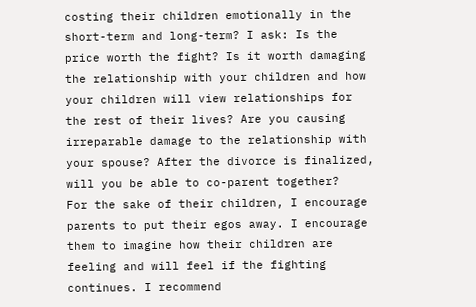costing their children emotionally in the short-term and long-term? I ask: Is the price worth the fight? Is it worth damaging the relationship with your children and how your children will view relationships for the rest of their lives? Are you causing irreparable damage to the relationship with your spouse? After the divorce is finalized, will you be able to co-parent together?
For the sake of their children, I encourage parents to put their egos away. I encourage them to imagine how their children are feeling and will feel if the fighting continues. I recommend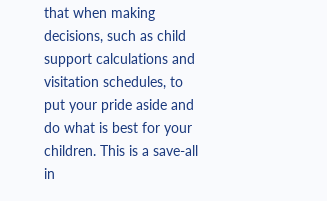that when making decisions, such as child support calculations and visitation schedules, to put your pride aside and do what is best for your children. This is a save-all in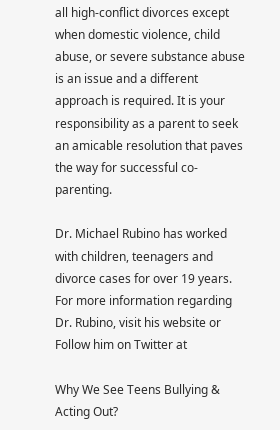all high-conflict divorces except when domestic violence, child abuse, or severe substance abuse is an issue and a different approach is required. It is your responsibility as a parent to seek an amicable resolution that paves the way for successful co-parenting.

Dr. Michael Rubino has worked with children, teenagers and divorce cases for over 19 years. For more information regarding Dr. Rubino, visit his website or Follow him on Twitter at

Why We See Teens Bullying & Acting Out?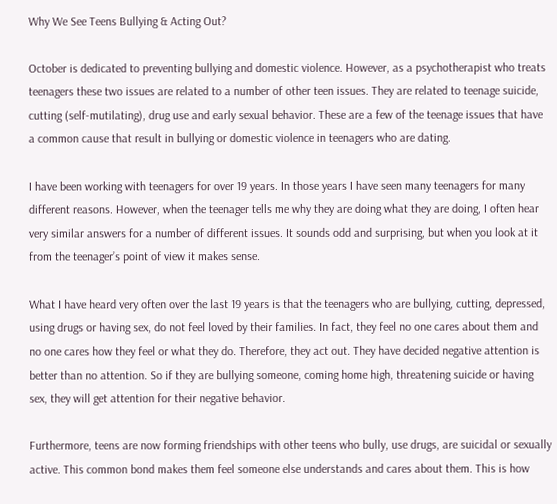Why We See Teens Bullying & Acting Out?

October is dedicated to preventing bullying and domestic violence. However, as a psychotherapist who treats teenagers these two issues are related to a number of other teen issues. They are related to teenage suicide, cutting (self-mutilating), drug use and early sexual behavior. These are a few of the teenage issues that have a common cause that result in bullying or domestic violence in teenagers who are dating.

I have been working with teenagers for over 19 years. In those years I have seen many teenagers for many different reasons. However, when the teenager tells me why they are doing what they are doing, I often hear very similar answers for a number of different issues. It sounds odd and surprising, but when you look at it from the teenager’s point of view it makes sense.

What I have heard very often over the last 19 years is that the teenagers who are bullying, cutting, depressed, using drugs or having sex, do not feel loved by their families. In fact, they feel no one cares about them and no one cares how they feel or what they do. Therefore, they act out. They have decided negative attention is better than no attention. So if they are bullying someone, coming home high, threatening suicide or having sex, they will get attention for their negative behavior.

Furthermore, teens are now forming friendships with other teens who bully, use drugs, are suicidal or sexually active. This common bond makes them feel someone else understands and cares about them. This is how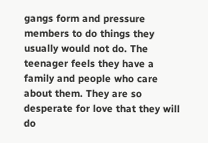gangs form and pressure members to do things they usually would not do. The teenager feels they have a family and people who care about them. They are so desperate for love that they will do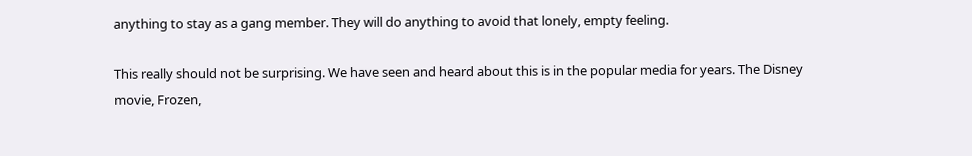anything to stay as a gang member. They will do anything to avoid that lonely, empty feeling.

This really should not be surprising. We have seen and heard about this is in the popular media for years. The Disney movie, Frozen,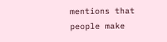mentions that people make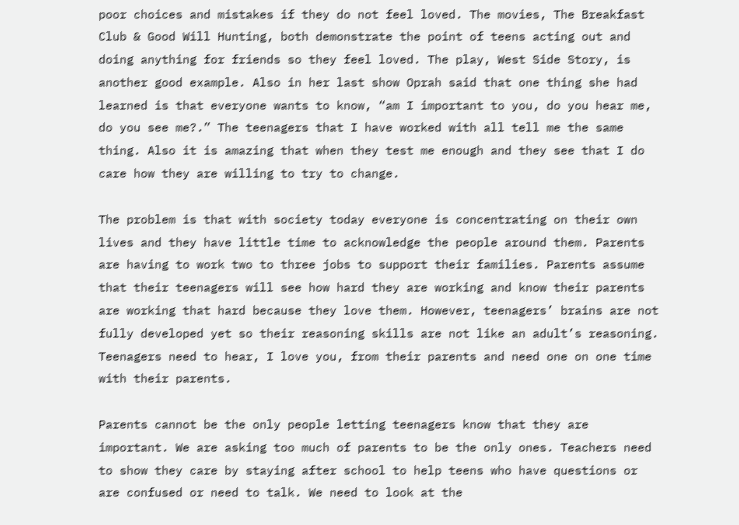poor choices and mistakes if they do not feel loved. The movies, The Breakfast Club & Good Will Hunting, both demonstrate the point of teens acting out and doing anything for friends so they feel loved. The play, West Side Story, is another good example. Also in her last show Oprah said that one thing she had learned is that everyone wants to know, “am I important to you, do you hear me, do you see me?.” The teenagers that I have worked with all tell me the same thing. Also it is amazing that when they test me enough and they see that I do care how they are willing to try to change.

The problem is that with society today everyone is concentrating on their own lives and they have little time to acknowledge the people around them. Parents are having to work two to three jobs to support their families. Parents assume that their teenagers will see how hard they are working and know their parents are working that hard because they love them. However, teenagers’ brains are not fully developed yet so their reasoning skills are not like an adult’s reasoning. Teenagers need to hear, I love you, from their parents and need one on one time with their parents.

Parents cannot be the only people letting teenagers know that they are important. We are asking too much of parents to be the only ones. Teachers need to show they care by staying after school to help teens who have questions or are confused or need to talk. We need to look at the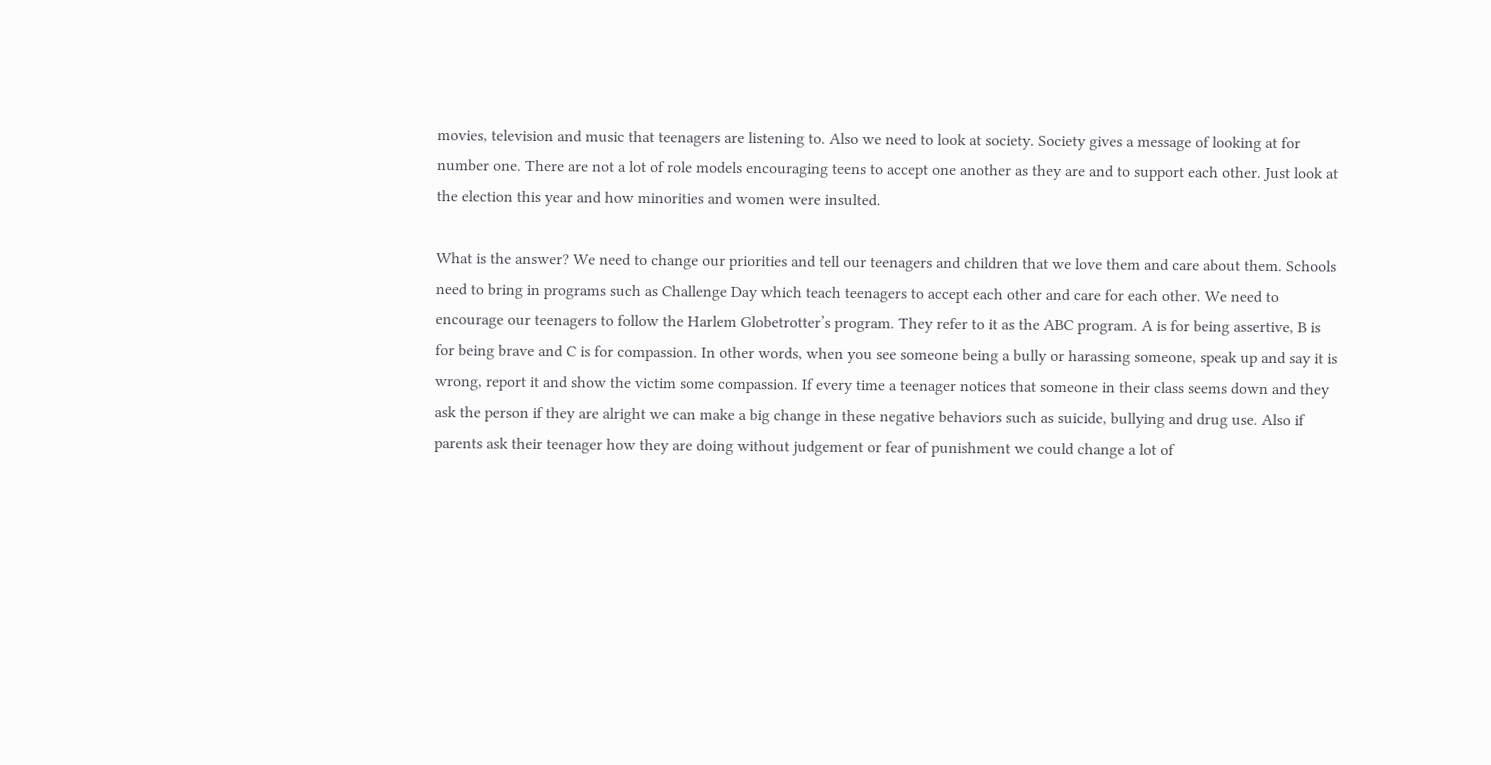movies, television and music that teenagers are listening to. Also we need to look at society. Society gives a message of looking at for number one. There are not a lot of role models encouraging teens to accept one another as they are and to support each other. Just look at the election this year and how minorities and women were insulted.

What is the answer? We need to change our priorities and tell our teenagers and children that we love them and care about them. Schools need to bring in programs such as Challenge Day which teach teenagers to accept each other and care for each other. We need to encourage our teenagers to follow the Harlem Globetrotter’s program. They refer to it as the ABC program. A is for being assertive, B is for being brave and C is for compassion. In other words, when you see someone being a bully or harassing someone, speak up and say it is wrong, report it and show the victim some compassion. If every time a teenager notices that someone in their class seems down and they ask the person if they are alright we can make a big change in these negative behaviors such as suicide, bullying and drug use. Also if parents ask their teenager how they are doing without judgement or fear of punishment we could change a lot of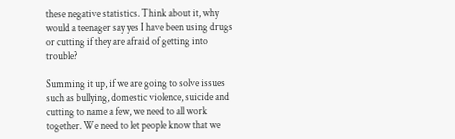these negative statistics. Think about it, why would a teenager say yes I have been using drugs or cutting if they are afraid of getting into trouble?

Summing it up, if we are going to solve issues such as bullying, domestic violence, suicide and cutting to name a few, we need to all work together. We need to let people know that we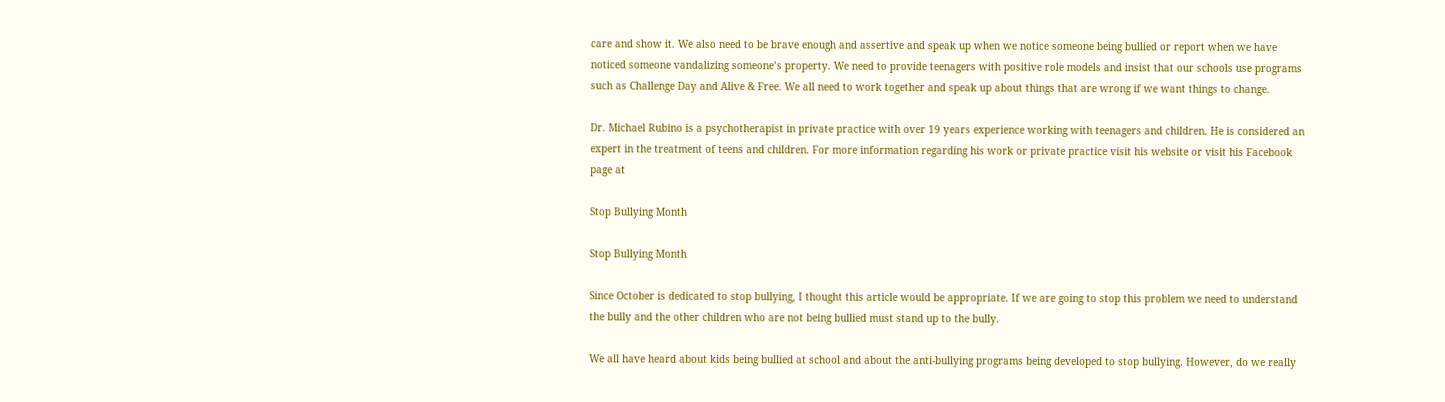care and show it. We also need to be brave enough and assertive and speak up when we notice someone being bullied or report when we have noticed someone vandalizing someone’s property. We need to provide teenagers with positive role models and insist that our schools use programs such as Challenge Day and Alive & Free. We all need to work together and speak up about things that are wrong if we want things to change.

Dr. Michael Rubino is a psychotherapist in private practice with over 19 years experience working with teenagers and children. He is considered an expert in the treatment of teens and children. For more information regarding his work or private practice visit his website or visit his Facebook page at

Stop Bullying Month

Stop Bullying Month

Since October is dedicated to stop bullying, I thought this article would be appropriate. If we are going to stop this problem we need to understand the bully and the other children who are not being bullied must stand up to the bully.

We all have heard about kids being bullied at school and about the anti-bullying programs being developed to stop bullying. However, do we really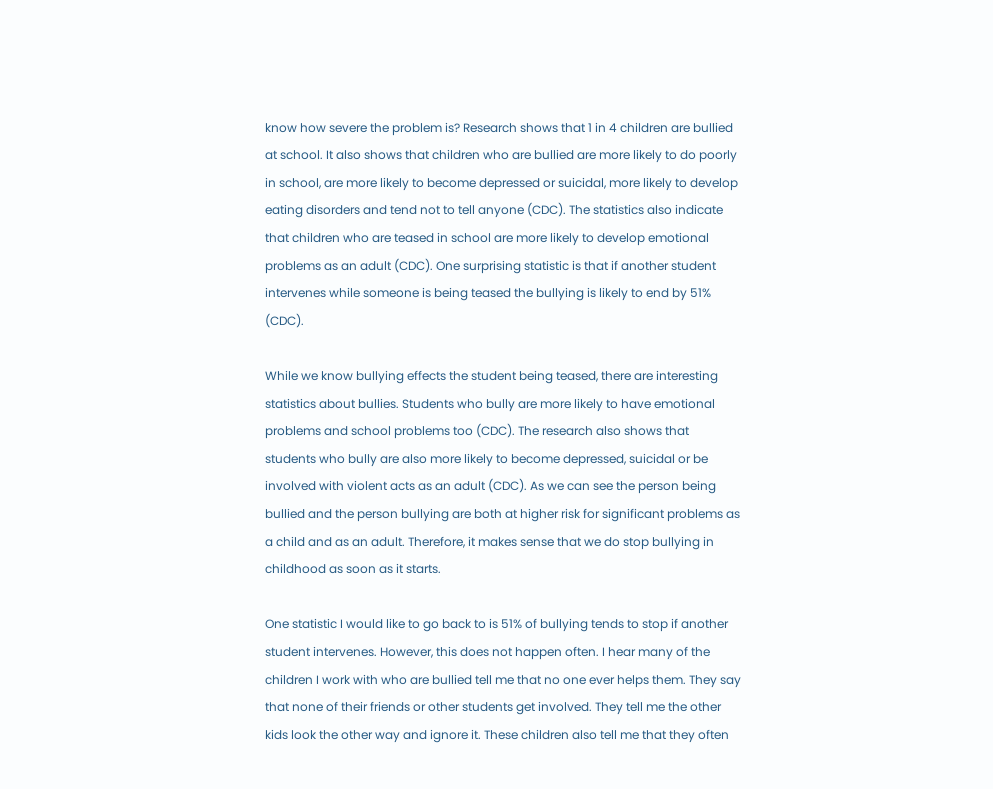know how severe the problem is? Research shows that 1 in 4 children are bullied at school. It also shows that children who are bullied are more likely to do poorly in school, are more likely to become depressed or suicidal, more likely to develop eating disorders and tend not to tell anyone (CDC). The statistics also indicate that children who are teased in school are more likely to develop emotional problems as an adult (CDC). One surprising statistic is that if another student intervenes while someone is being teased the bullying is likely to end by 51% (CDC).

While we know bullying effects the student being teased, there are interesting statistics about bullies. Students who bully are more likely to have emotional problems and school problems too (CDC). The research also shows that students who bully are also more likely to become depressed, suicidal or be involved with violent acts as an adult (CDC). As we can see the person being bullied and the person bullying are both at higher risk for significant problems as a child and as an adult. Therefore, it makes sense that we do stop bullying in childhood as soon as it starts.

One statistic I would like to go back to is 51% of bullying tends to stop if another student intervenes. However, this does not happen often. I hear many of the children I work with who are bullied tell me that no one ever helps them. They say that none of their friends or other students get involved. They tell me the other kids look the other way and ignore it. These children also tell me that they often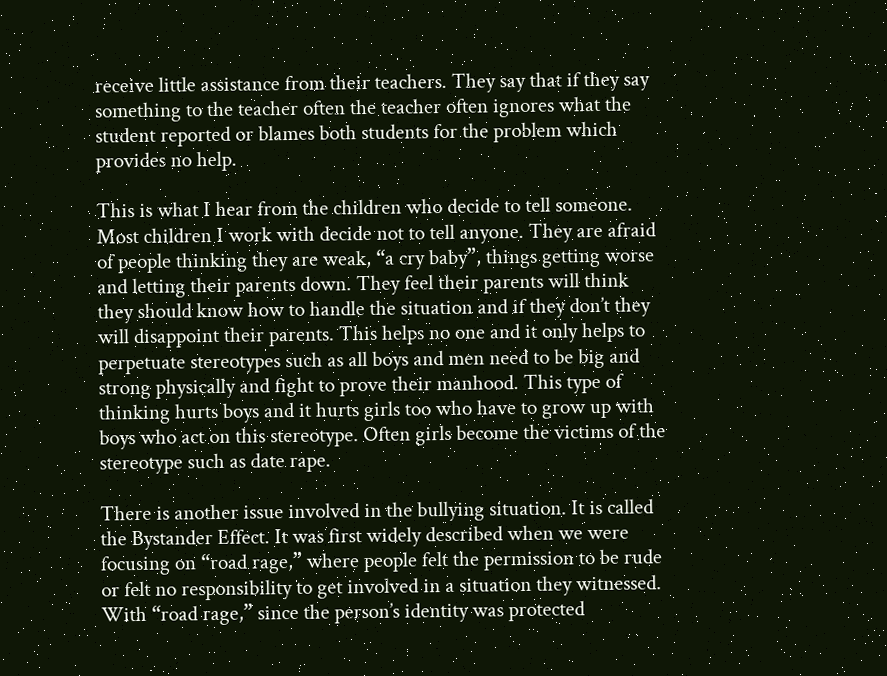receive little assistance from their teachers. They say that if they say something to the teacher often the teacher often ignores what the student reported or blames both students for the problem which provides no help.

This is what I hear from the children who decide to tell someone. Most children I work with decide not to tell anyone. They are afraid of people thinking they are weak, “a cry baby”, things getting worse and letting their parents down. They feel their parents will think they should know how to handle the situation and if they don’t they will disappoint their parents. This helps no one and it only helps to perpetuate stereotypes such as all boys and men need to be big and strong physically and fight to prove their manhood. This type of thinking hurts boys and it hurts girls too who have to grow up with boys who act on this stereotype. Often girls become the victims of the stereotype such as date rape.

There is another issue involved in the bullying situation. It is called the Bystander Effect. It was first widely described when we were focusing on “road rage,” where people felt the permission to be rude or felt no responsibility to get involved in a situation they witnessed. With “road rage,” since the person’s identity was protected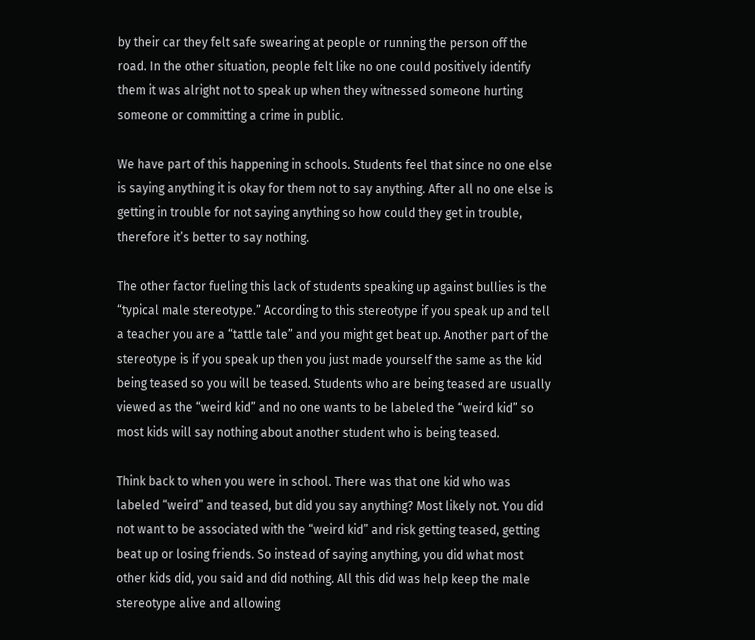by their car they felt safe swearing at people or running the person off the road. In the other situation, people felt like no one could positively identify them it was alright not to speak up when they witnessed someone hurting someone or committing a crime in public.

We have part of this happening in schools. Students feel that since no one else is saying anything it is okay for them not to say anything. After all no one else is getting in trouble for not saying anything so how could they get in trouble, therefore it’s better to say nothing.

The other factor fueling this lack of students speaking up against bullies is the “typical male stereotype.” According to this stereotype if you speak up and tell a teacher you are a “tattle tale” and you might get beat up. Another part of the stereotype is if you speak up then you just made yourself the same as the kid being teased so you will be teased. Students who are being teased are usually viewed as the “weird kid” and no one wants to be labeled the “weird kid” so most kids will say nothing about another student who is being teased.

Think back to when you were in school. There was that one kid who was labeled “weird” and teased, but did you say anything? Most likely not. You did not want to be associated with the “weird kid” and risk getting teased, getting beat up or losing friends. So instead of saying anything, you did what most other kids did, you said and did nothing. All this did was help keep the male stereotype alive and allowing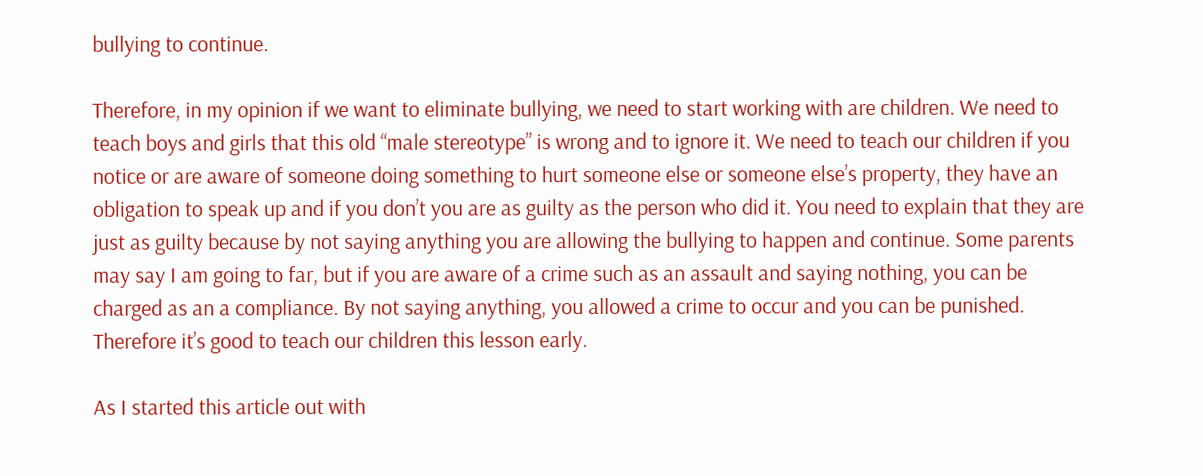bullying to continue.

Therefore, in my opinion if we want to eliminate bullying, we need to start working with are children. We need to teach boys and girls that this old “male stereotype” is wrong and to ignore it. We need to teach our children if you notice or are aware of someone doing something to hurt someone else or someone else’s property, they have an obligation to speak up and if you don’t you are as guilty as the person who did it. You need to explain that they are just as guilty because by not saying anything you are allowing the bullying to happen and continue. Some parents may say I am going to far, but if you are aware of a crime such as an assault and saying nothing, you can be charged as an a compliance. By not saying anything, you allowed a crime to occur and you can be punished. Therefore it’s good to teach our children this lesson early.

As I started this article out with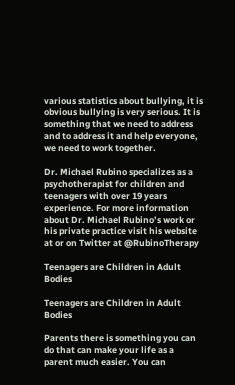various statistics about bullying, it is obvious bullying is very serious. It is something that we need to address and to address it and help everyone, we need to work together.

Dr. Michael Rubino specializes as a psychotherapist for children and teenagers with over 19 years experience. For more information about Dr. Michael Rubino’s work or his private practice visit his website at or on Twitter at @RubinoTherapy

Teenagers are Children in Adult Bodies

Teenagers are Children in Adult Bodies

Parents there is something you can do that can make your life as a parent much easier. You can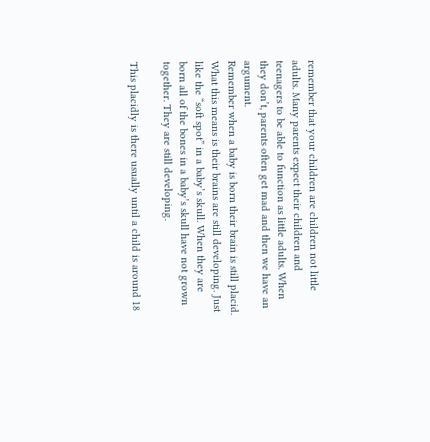remember that your children are children not little adults. Many parents expect their children and teenagers to be able to function as little adults. When they don’t, parents often get mad and then we have an argument.
Remember when a baby is born their brain is still placid. What this means is their brains are still developing. Just like the “soft spot” in a baby’s skull. When they are born all of the bones in a baby’s skull have not grown together. They are still developing.

This placidly is there usually until a child is around 18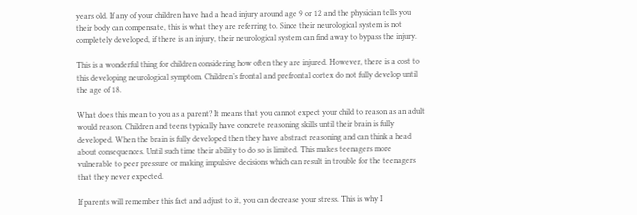years old. If any of your children have had a head injury around age 9 or 12 and the physician tells you their body can compensate, this is what they are referring to. Since their neurological system is not completely developed, if there is an injury, their neurological system can find away to bypass the injury.

This is a wonderful thing for children considering how often they are injured. However, there is a cost to this developing neurological symptom. Children’s frontal and prefrontal cortex do not fully develop until the age of 18.

What does this mean to you as a parent? It means that you cannot expect your child to reason as an adult would reason. Children and teens typically have concrete reasoning skills until their brain is fully developed. When the brain is fully developed then they have abstract reasoning and can think a head about consequences. Until such time their ability to do so is limited. This makes teenagers more vulnerable to peer pressure or making impulsive decisions which can result in trouble for the teenagers that they never expected.

If parents will remember this fact and adjust to it, you can decrease your stress. This is why I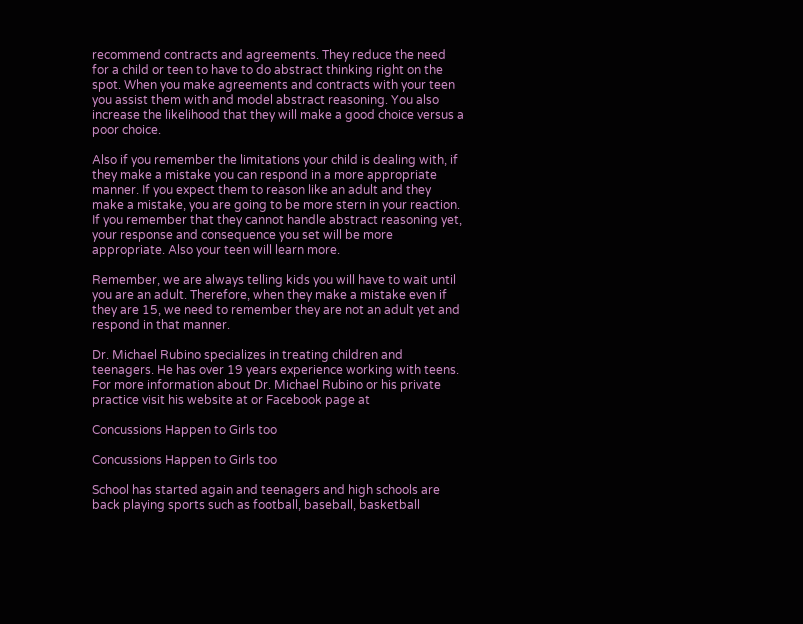recommend contracts and agreements. They reduce the need for a child or teen to have to do abstract thinking right on the spot. When you make agreements and contracts with your teen you assist them with and model abstract reasoning. You also increase the likelihood that they will make a good choice versus a poor choice.

Also if you remember the limitations your child is dealing with, if they make a mistake you can respond in a more appropriate manner. If you expect them to reason like an adult and they make a mistake, you are going to be more stern in your reaction. If you remember that they cannot handle abstract reasoning yet, your response and consequence you set will be more appropriate. Also your teen will learn more.

Remember, we are always telling kids you will have to wait until you are an adult. Therefore, when they make a mistake even if they are 15, we need to remember they are not an adult yet and respond in that manner.

Dr. Michael Rubino specializes in treating children and teenagers. He has over 19 years experience working with teens. For more information about Dr. Michael Rubino or his private practice visit his website at or Facebook page at

Concussions Happen to Girls too

Concussions Happen to Girls too

School has started again and teenagers and high schools are back playing sports such as football, baseball, basketball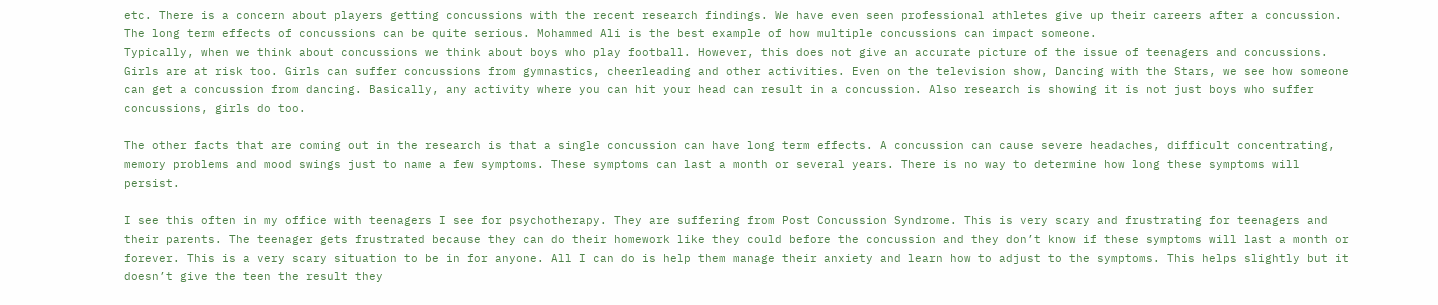etc. There is a concern about players getting concussions with the recent research findings. We have even seen professional athletes give up their careers after a concussion. The long term effects of concussions can be quite serious. Mohammed Ali is the best example of how multiple concussions can impact someone.
Typically, when we think about concussions we think about boys who play football. However, this does not give an accurate picture of the issue of teenagers and concussions. Girls are at risk too. Girls can suffer concussions from gymnastics, cheerleading and other activities. Even on the television show, Dancing with the Stars, we see how someone can get a concussion from dancing. Basically, any activity where you can hit your head can result in a concussion. Also research is showing it is not just boys who suffer concussions, girls do too.

The other facts that are coming out in the research is that a single concussion can have long term effects. A concussion can cause severe headaches, difficult concentrating, memory problems and mood swings just to name a few symptoms. These symptoms can last a month or several years. There is no way to determine how long these symptoms will persist.

I see this often in my office with teenagers I see for psychotherapy. They are suffering from Post Concussion Syndrome. This is very scary and frustrating for teenagers and their parents. The teenager gets frustrated because they can do their homework like they could before the concussion and they don’t know if these symptoms will last a month or forever. This is a very scary situation to be in for anyone. All I can do is help them manage their anxiety and learn how to adjust to the symptoms. This helps slightly but it doesn’t give the teen the result they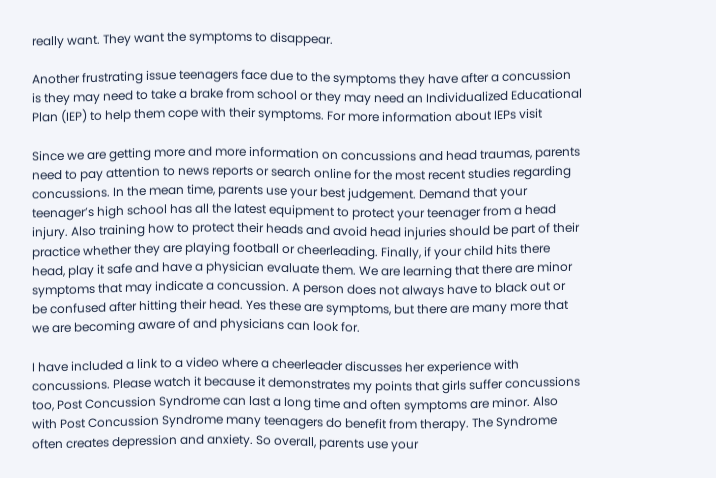really want. They want the symptoms to disappear.

Another frustrating issue teenagers face due to the symptoms they have after a concussion is they may need to take a brake from school or they may need an Individualized Educational Plan (IEP) to help them cope with their symptoms. For more information about IEPs visit

Since we are getting more and more information on concussions and head traumas, parents need to pay attention to news reports or search online for the most recent studies regarding concussions. In the mean time, parents use your best judgement. Demand that your teenager’s high school has all the latest equipment to protect your teenager from a head injury. Also training how to protect their heads and avoid head injuries should be part of their practice whether they are playing football or cheerleading. Finally, if your child hits there head, play it safe and have a physician evaluate them. We are learning that there are minor symptoms that may indicate a concussion. A person does not always have to black out or be confused after hitting their head. Yes these are symptoms, but there are many more that we are becoming aware of and physicians can look for.

I have included a link to a video where a cheerleader discusses her experience with concussions. Please watch it because it demonstrates my points that girls suffer concussions too, Post Concussion Syndrome can last a long time and often symptoms are minor. Also with Post Concussion Syndrome many teenagers do benefit from therapy. The Syndrome often creates depression and anxiety. So overall, parents use your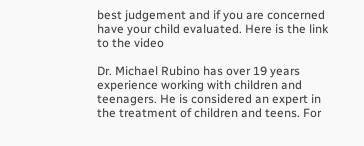best judgement and if you are concerned have your child evaluated. Here is the link to the video

Dr. Michael Rubino has over 19 years experience working with children and teenagers. He is considered an expert in the treatment of children and teens. For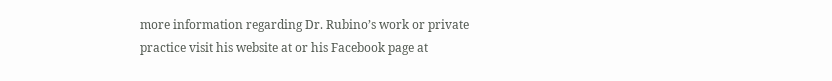more information regarding Dr. Rubino’s work or private practice visit his website at or his Facebook page at